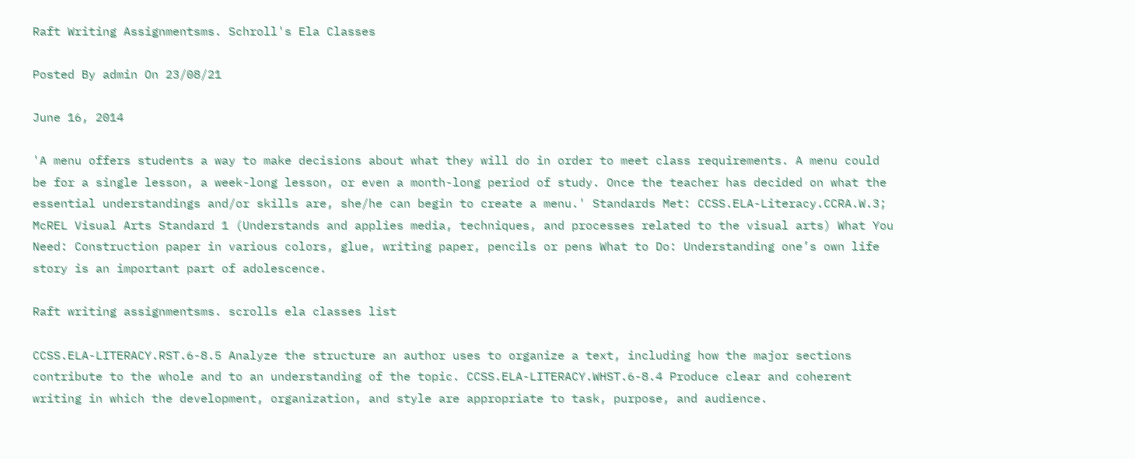Raft Writing Assignmentsms. Schroll's Ela Classes

Posted By admin On 23/08/21

June 16, 2014

'A menu offers students a way to make decisions about what they will do in order to meet class requirements. A menu could be for a single lesson, a week-long lesson, or even a month-long period of study. Once the teacher has decided on what the essential understandings and/or skills are, she/he can begin to create a menu.' Standards Met: CCSS.ELA-Literacy.CCRA.W.3; McREL Visual Arts Standard 1 (Understands and applies media, techniques, and processes related to the visual arts) What You Need: Construction paper in various colors, glue, writing paper, pencils or pens What to Do: Understanding one’s own life story is an important part of adolescence.

Raft writing assignmentsms. scrolls ela classes list

CCSS.ELA-LITERACY.RST.6-8.5 Analyze the structure an author uses to organize a text, including how the major sections contribute to the whole and to an understanding of the topic. CCSS.ELA-LITERACY.WHST.6-8.4 Produce clear and coherent writing in which the development, organization, and style are appropriate to task, purpose, and audience.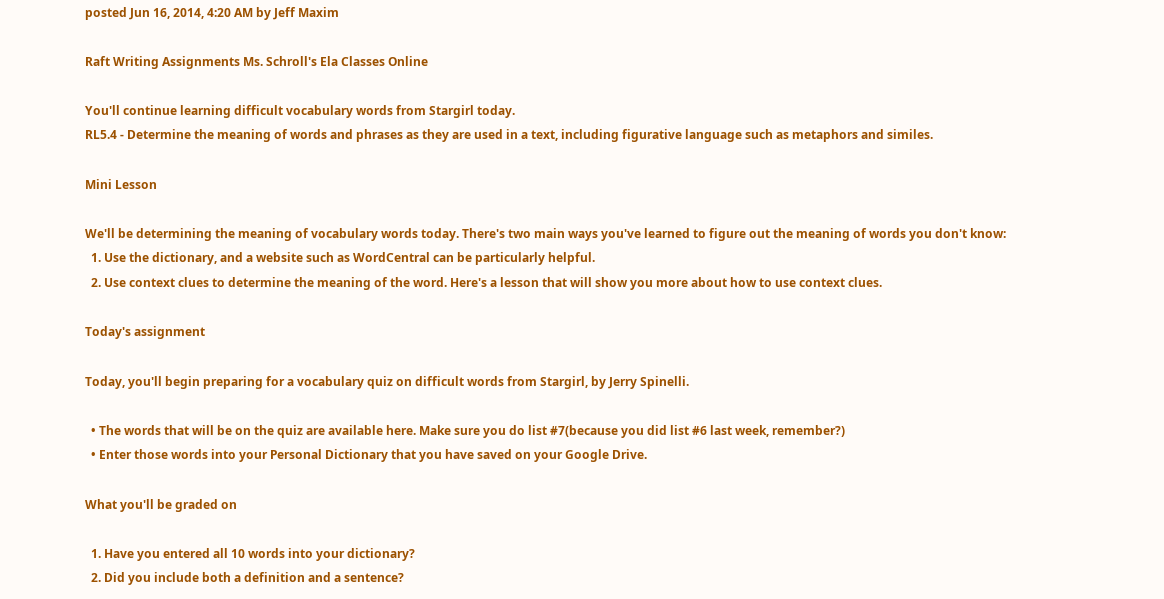posted Jun 16, 2014, 4:20 AM by Jeff Maxim

Raft Writing Assignments Ms. Schroll's Ela Classes Online

You'll continue learning difficult vocabulary words from Stargirl today.
RL5.4 - Determine the meaning of words and phrases as they are used in a text, including figurative language such as metaphors and similes.

Mini Lesson

We'll be determining the meaning of vocabulary words today. There's two main ways you've learned to figure out the meaning of words you don't know:
  1. Use the dictionary, and a website such as WordCentral can be particularly helpful.
  2. Use context clues to determine the meaning of the word. Here's a lesson that will show you more about how to use context clues.

Today's assignment

Today, you'll begin preparing for a vocabulary quiz on difficult words from Stargirl, by Jerry Spinelli.

  • The words that will be on the quiz are available here. Make sure you do list #7(because you did list #6 last week, remember?)
  • Enter those words into your Personal Dictionary that you have saved on your Google Drive.

What you'll be graded on

  1. Have you entered all 10 words into your dictionary?
  2. Did you include both a definition and a sentence?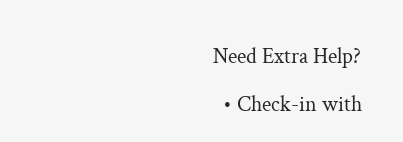Need Extra Help?

  • Check-in with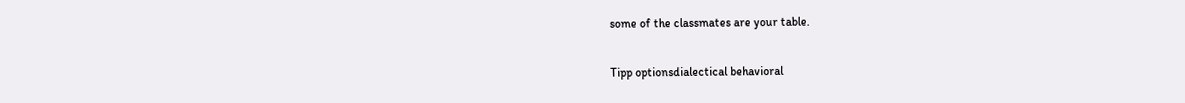some of the classmates are your table.

Tipp optionsdialectical behavioral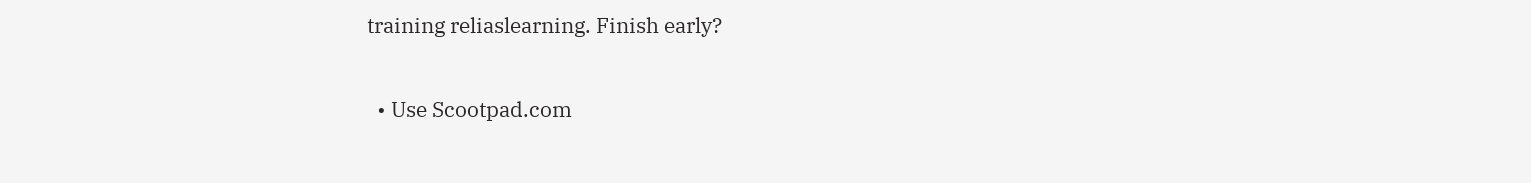training reliaslearning. Finish early?

  • Use Scootpad.com